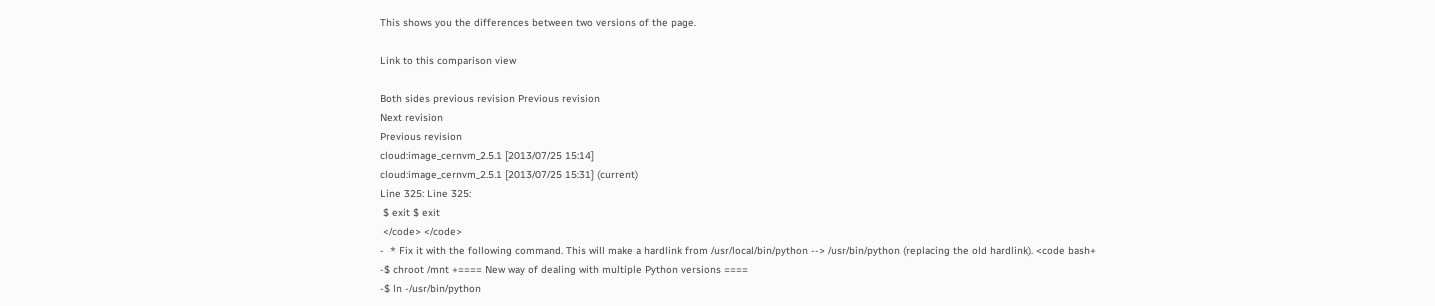This shows you the differences between two versions of the page.

Link to this comparison view

Both sides previous revision Previous revision
Next revision
Previous revision
cloud:image_cernvm_2.5.1 [2013/07/25 15:14]
cloud:image_cernvm_2.5.1 [2013/07/25 15:31] (current)
Line 325: Line 325:
 $ exit $ exit
 </code> </code>
-  * Fix it with the following command. This will make a hardlink from /usr/local/bin/python --> /usr/bin/python (replacing the old hardlink). <code bash+
-$ chroot /mnt +==== New way of dealing with multiple Python versions ====
-$ ln -/usr/bin/python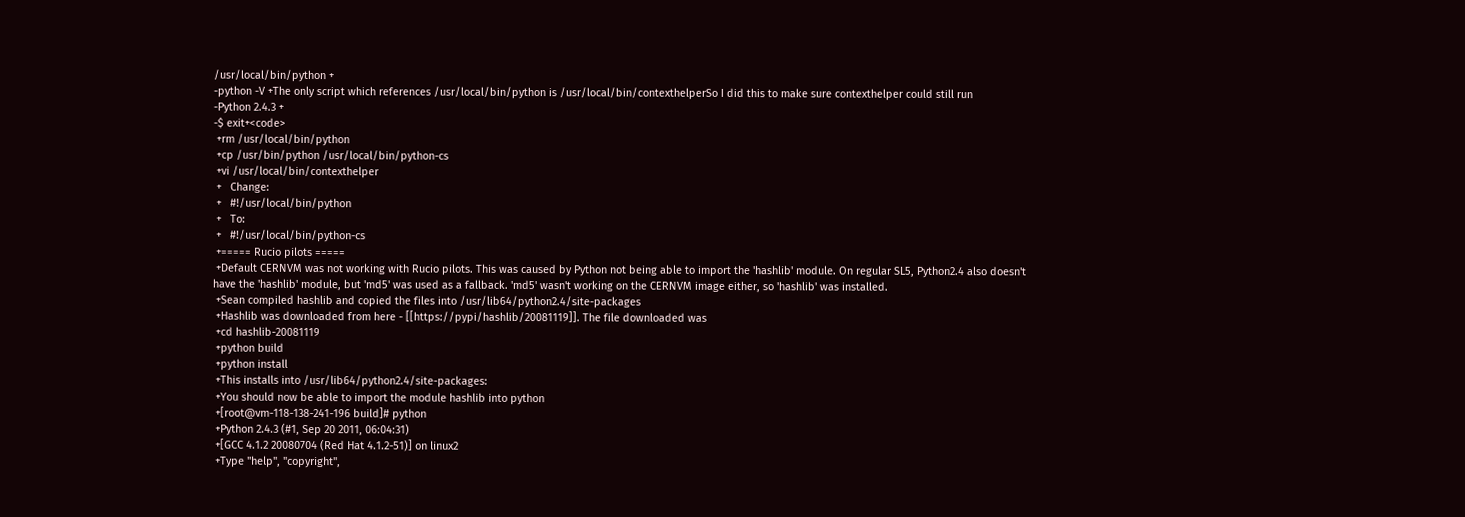/usr/local/bin/python +
-python -V +The only script which references /usr/local/bin/python is /usr/local/bin/contexthelperSo I did this to make sure contexthelper could still run
-Python 2.4.3 +
-$ exit+<code>
 +rm /usr/local/bin/python
 +cp /usr/bin/python /usr/local/bin/python-cs
 +vi /usr/local/bin/contexthelper
 +   Change:
 +   #!/usr/local/bin/python
 +   To:
 +   #!/usr/local/bin/python-cs
 +===== Rucio pilots =====
 +Default CERNVM was not working with Rucio pilots. This was caused by Python not being able to import the 'hashlib' module. On regular SL5, Python2.4 also doesn't have the 'hashlib' module, but 'md5' was used as a fallback. 'md5' wasn't working on the CERNVM image either, so 'hashlib' was installed.
 +Sean compiled hashlib and copied the files into /usr/lib64/python2.4/site-packages
 +Hashlib was downloaded from here - [[https://pypi/hashlib/20081119]]. The file downloaded was
 +cd hashlib-20081119
 +python build
 +python install
 +This installs into /usr/lib64/python2.4/site-packages:
 +You should now be able to import the module hashlib into python
 +[root@vm-118-138-241-196 build]# python
 +Python 2.4.3 (#1, Sep 20 2011, 06:04:31)
 +[GCC 4.1.2 20080704 (Red Hat 4.1.2-51)] on linux2
 +Type "help", "copyright",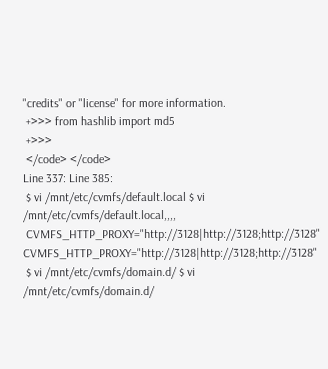"credits" or "license" for more information.
 +>>> from hashlib import md5
 +>>>
 </code> </code>
Line 337: Line 385:
 $ vi /mnt/etc/cvmfs/default.local $ vi /mnt/etc/cvmfs/default.local,,,,
 CVMFS_HTTP_PROXY="http://3128|http://3128;http://3128" CVMFS_HTTP_PROXY="http://3128|http://3128;http://3128"
 $ vi /mnt/etc/cvmfs/domain.d/ $ vi /mnt/etc/cvmfs/domain.d/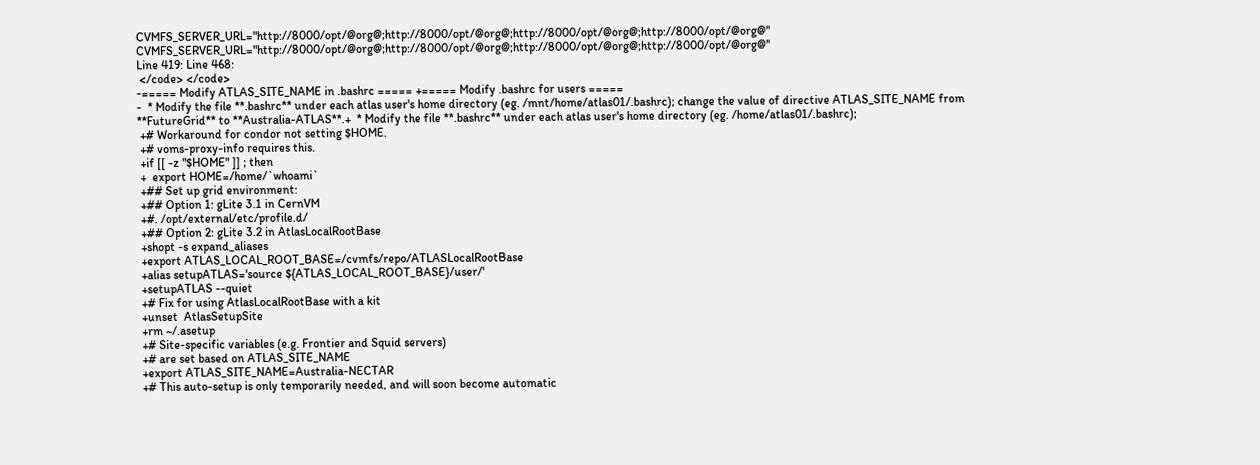CVMFS_SERVER_URL="http://8000/opt/@org@;http://8000/opt/@org@;http://8000/opt/@org@;http://8000/opt/@org@" CVMFS_SERVER_URL="http://8000/opt/@org@;http://8000/opt/@org@;http://8000/opt/@org@;http://8000/opt/@org@"
Line 419: Line 468:
 </code> </code>
-===== Modify ATLAS_SITE_NAME in .bashrc ===== +===== Modify .bashrc for users =====
-  * Modify the file **.bashrc** under each atlas user's home directory (eg. /mnt/home/atlas01/.bashrc); change the value of directive ATLAS_SITE_NAME from **FutureGrid** to **Australia-ATLAS**.+  * Modify the file **.bashrc** under each atlas user's home directory (eg. /home/atlas01/.bashrc);
 +# Workaround for condor not setting $HOME.
 +# voms-proxy-info requires this.
 +if [[ -z "$HOME" ]] ; then
 +  export HOME=/home/`whoami`
 +## Set up grid environment:
 +## Option 1: gLite 3.1 in CernVM
 +#. /opt/external/etc/profile.d/
 +## Option 2: gLite 3.2 in AtlasLocalRootBase
 +shopt -s expand_aliases
 +export ATLAS_LOCAL_ROOT_BASE=/cvmfs/repo/ATLASLocalRootBase
 +alias setupATLAS='source ${ATLAS_LOCAL_ROOT_BASE}/user/'
 +setupATLAS --quiet
 +# Fix for using AtlasLocalRootBase with a kit
 +unset  AtlasSetupSite
 +rm ~/.asetup
 +# Site-specific variables (e.g. Frontier and Squid servers)
 +# are set based on ATLAS_SITE_NAME
 +export ATLAS_SITE_NAME=Australia-NECTAR
 +# This auto-setup is only temporarily needed, and will soon become automatic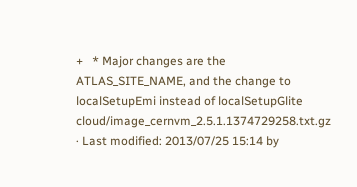+   * Major changes are the ATLAS_SITE_NAME, and the change to localSetupEmi instead of localSetupGlite
cloud/image_cernvm_2.5.1.1374729258.txt.gz · Last modified: 2013/07/25 15:14 by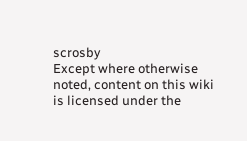scrosby
Except where otherwise noted, content on this wiki is licensed under the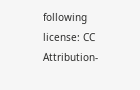following license: CC Attribution-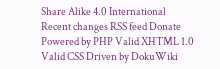Share Alike 4.0 International
Recent changes RSS feed Donate Powered by PHP Valid XHTML 1.0 Valid CSS Driven by DokuWiki